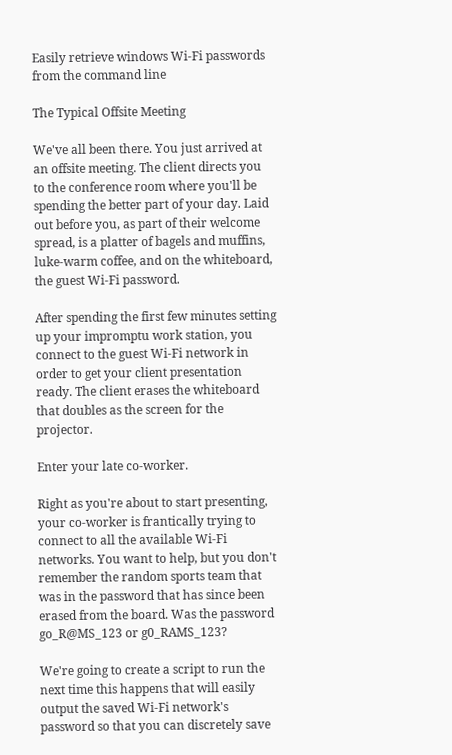Easily retrieve windows Wi-Fi passwords from the command line

The Typical Offsite Meeting

We've all been there. You just arrived at an offsite meeting. The client directs you to the conference room where you'll be spending the better part of your day. Laid out before you, as part of their welcome spread, is a platter of bagels and muffins, luke-warm coffee, and on the whiteboard, the guest Wi-Fi password.

After spending the first few minutes setting up your impromptu work station, you connect to the guest Wi-Fi network in order to get your client presentation ready. The client erases the whiteboard that doubles as the screen for the projector.

Enter your late co-worker.

Right as you're about to start presenting, your co-worker is frantically trying to connect to all the available Wi-Fi networks. You want to help, but you don't remember the random sports team that was in the password that has since been erased from the board. Was the password go_R@MS_123 or g0_RAMS_123?

We're going to create a script to run the next time this happens that will easily output the saved Wi-Fi network's password so that you can discretely save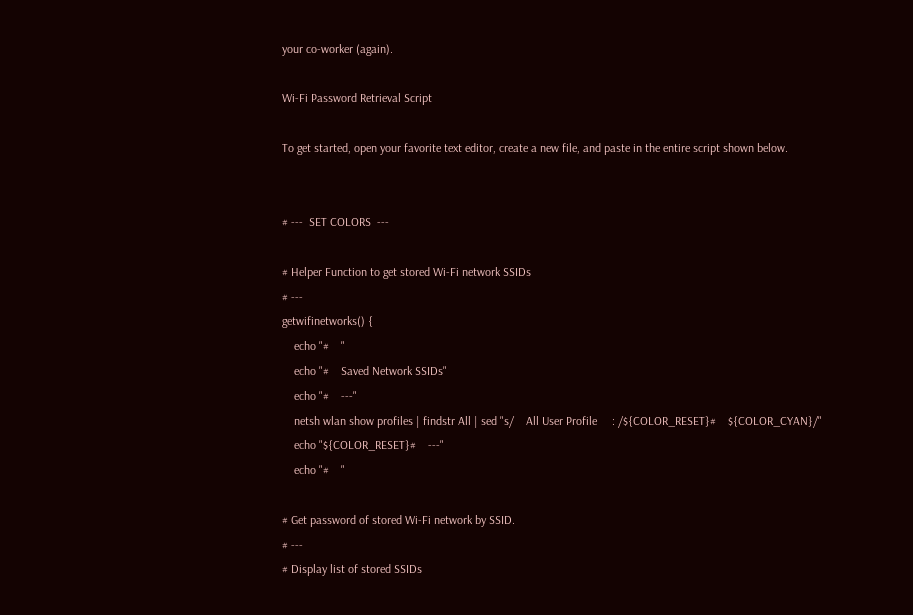your co-worker (again).

Wi-Fi Password Retrieval Script

To get started, open your favorite text editor, create a new file, and paste in the entire script shown below.


# ---  SET COLORS  ---

# Helper Function to get stored Wi-Fi network SSIDs
# ---
getwifinetworks() {
    echo "#    "
    echo "#    Saved Network SSIDs"
    echo "#    ---"
    netsh wlan show profiles | findstr All | sed "s/    All User Profile     : /${COLOR_RESET}#    ${COLOR_CYAN}/"
    echo "${COLOR_RESET}#    ---"
    echo "#    "

# Get password of stored Wi-Fi network by SSID.
# ---
# Display list of stored SSIDs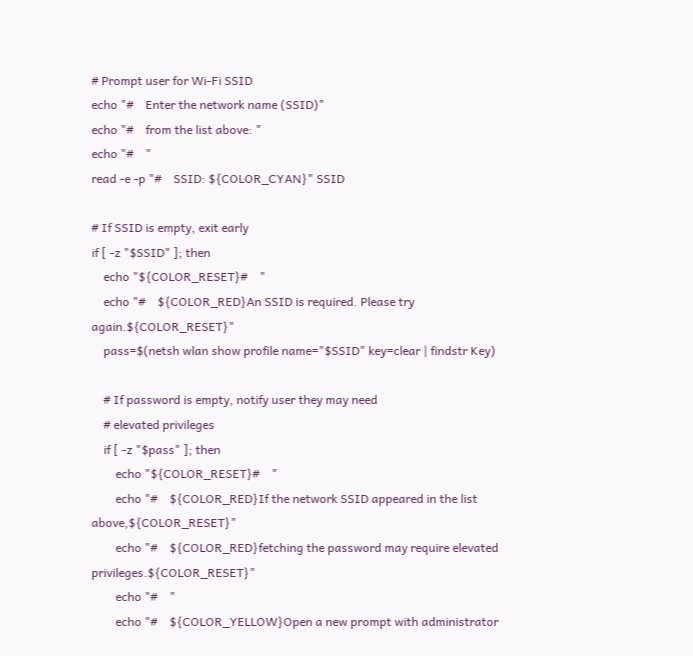# Prompt user for Wi-Fi SSID
echo "#    Enter the network name (SSID)"
echo "#    from the list above: "
echo "#    "
read -e -p "#    SSID: ${COLOR_CYAN}" SSID

# If SSID is empty, exit early
if [ -z "$SSID" ]; then
    echo "${COLOR_RESET}#    "
    echo "#    ${COLOR_RED}An SSID is required. Please try again.${COLOR_RESET}"
    pass=$(netsh wlan show profile name="$SSID" key=clear | findstr Key)

    # If password is empty, notify user they may need
    # elevated privileges
    if [ -z "$pass" ]; then
        echo "${COLOR_RESET}#    "
        echo "#    ${COLOR_RED}If the network SSID appeared in the list above,${COLOR_RESET}"
        echo "#    ${COLOR_RED}fetching the password may require elevated privileges.${COLOR_RESET}"
        echo "#    "
        echo "#    ${COLOR_YELLOW}Open a new prompt with administrator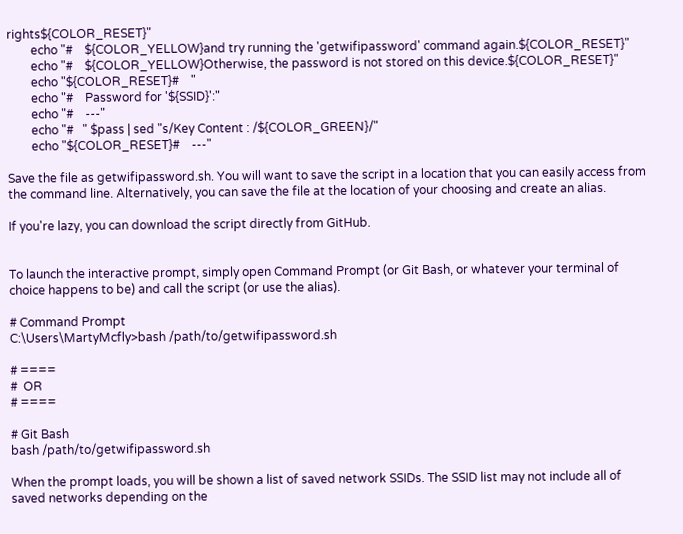rights${COLOR_RESET}"
        echo "#    ${COLOR_YELLOW}and try running the 'getwifipassword' command again.${COLOR_RESET}"
        echo "#    ${COLOR_YELLOW}Otherwise, the password is not stored on this device.${COLOR_RESET}"
        echo "${COLOR_RESET}#    "
        echo "#    Password for '${SSID}':"
        echo "#    ---"
        echo "#   " $pass | sed "s/Key Content : /${COLOR_GREEN}/"
        echo "${COLOR_RESET}#    ---"

Save the file as getwifipassword.sh. You will want to save the script in a location that you can easily access from the command line. Alternatively, you can save the file at the location of your choosing and create an alias.

If you're lazy, you can download the script directly from GitHub.


To launch the interactive prompt, simply open Command Prompt (or Git Bash, or whatever your terminal of choice happens to be) and call the script (or use the alias).

# Command Prompt
C:\Users\MartyMcfly>bash /path/to/getwifipassword.sh

# ====
#  OR
# ====

# Git Bash
bash /path/to/getwifipassword.sh

When the prompt loads, you will be shown a list of saved network SSIDs. The SSID list may not include all of saved networks depending on the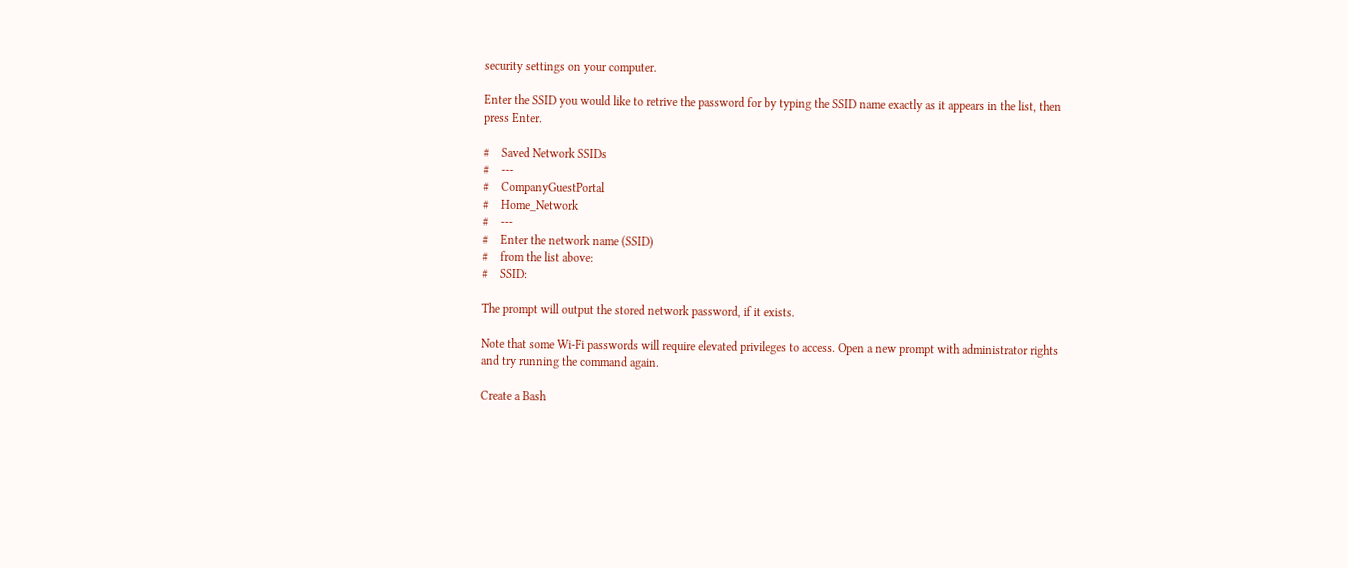security settings on your computer.

Enter the SSID you would like to retrive the password for by typing the SSID name exactly as it appears in the list, then press Enter.

#    Saved Network SSIDs
#    ---
#    CompanyGuestPortal
#    Home_Network
#    ---
#    Enter the network name (SSID)
#    from the list above:
#    SSID:

The prompt will output the stored network password, if it exists.

Note that some Wi-Fi passwords will require elevated privileges to access. Open a new prompt with administrator rights and try running the command again.

Create a Bash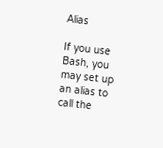Alias

If you use Bash, you may set up an alias to call the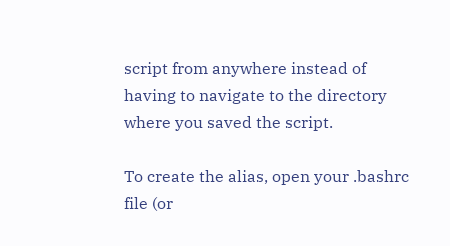script from anywhere instead of having to navigate to the directory where you saved the script.

To create the alias, open your .bashrc file (or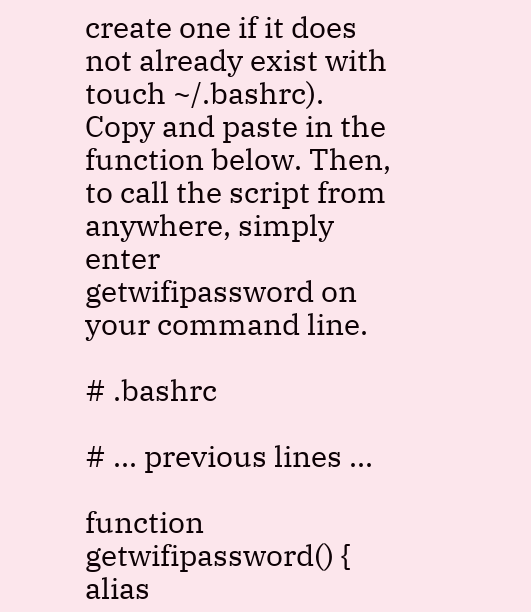create one if it does not already exist with touch ~/.bashrc). Copy and paste in the function below. Then, to call the script from anywhere, simply enter getwifipassword on your command line.

# .bashrc

# ... previous lines ...

function getwifipassword() {
alias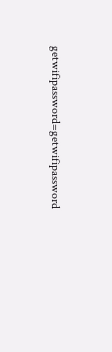getwifipassword=getwifipassword